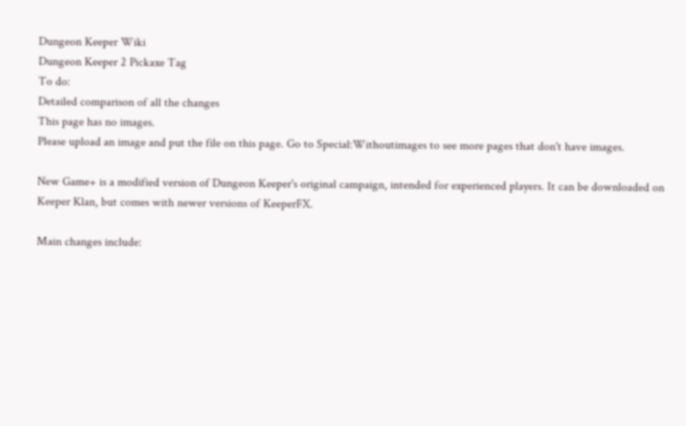Dungeon Keeper Wiki
Dungeon Keeper 2 Pickaxe Tag
To do:
Detailed comparison of all the changes
This page has no images.
Please upload an image and put the file on this page. Go to Special:Withoutimages to see more pages that don't have images.

New Game+ is a modified version of Dungeon Keeper's original campaign, intended for experienced players. It can be downloaded on Keeper Klan, but comes with newer versions of KeeperFX.

Main changes include: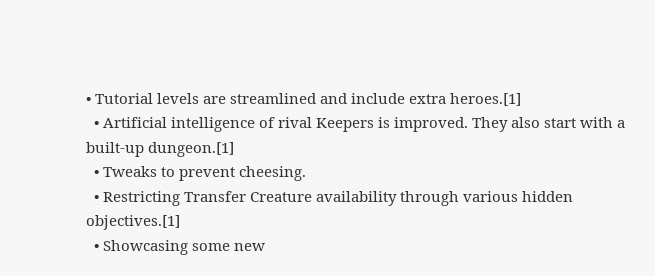• Tutorial levels are streamlined and include extra heroes.[1]
  • Artificial intelligence of rival Keepers is improved. They also start with a built-up dungeon.[1]
  • Tweaks to prevent cheesing.
  • Restricting Transfer Creature availability through various hidden objectives.[1]
  • Showcasing some new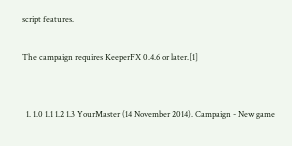script features.

The campaign requires KeeperFX 0.4.6 or later.[1]


  1. 1.0 1.1 1.2 1.3 YourMaster (14 November 2014). Campaign - New game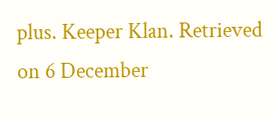plus. Keeper Klan. Retrieved on 6 December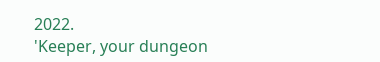2022.
'Keeper, your dungeon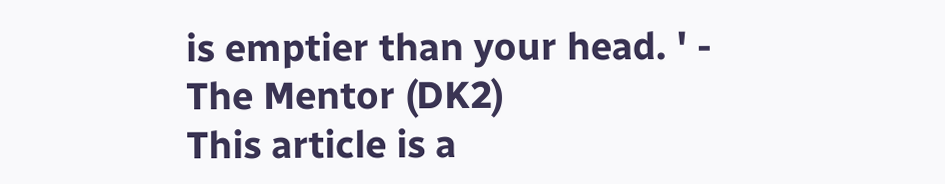is emptier than your head. ' - The Mentor (DK2)
This article is a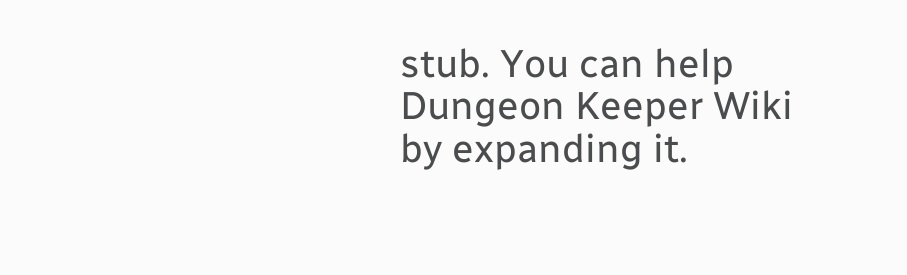stub. You can help Dungeon Keeper Wiki by expanding it.